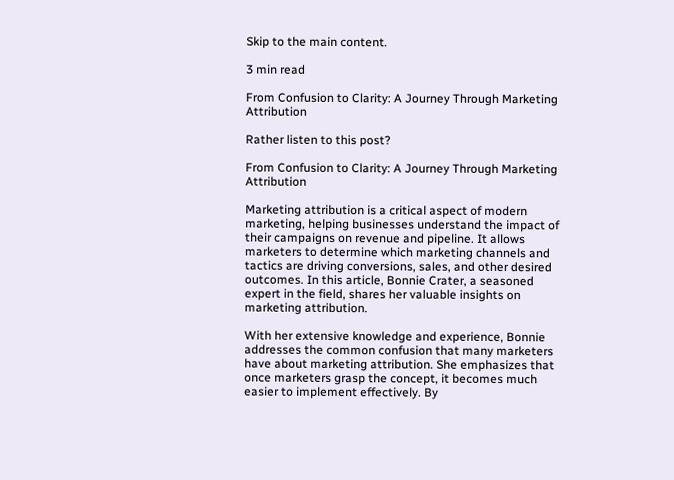Skip to the main content.

3 min read

From Confusion to Clarity: A Journey Through Marketing Attribution

Rather listen to this post?

From Confusion to Clarity: A Journey Through Marketing Attribution

Marketing attribution is a critical aspect of modern marketing, helping businesses understand the impact of their campaigns on revenue and pipeline. It allows marketers to determine which marketing channels and tactics are driving conversions, sales, and other desired outcomes. In this article, Bonnie Crater, a seasoned expert in the field, shares her valuable insights on marketing attribution.

With her extensive knowledge and experience, Bonnie addresses the common confusion that many marketers have about marketing attribution. She emphasizes that once marketers grasp the concept, it becomes much easier to implement effectively. By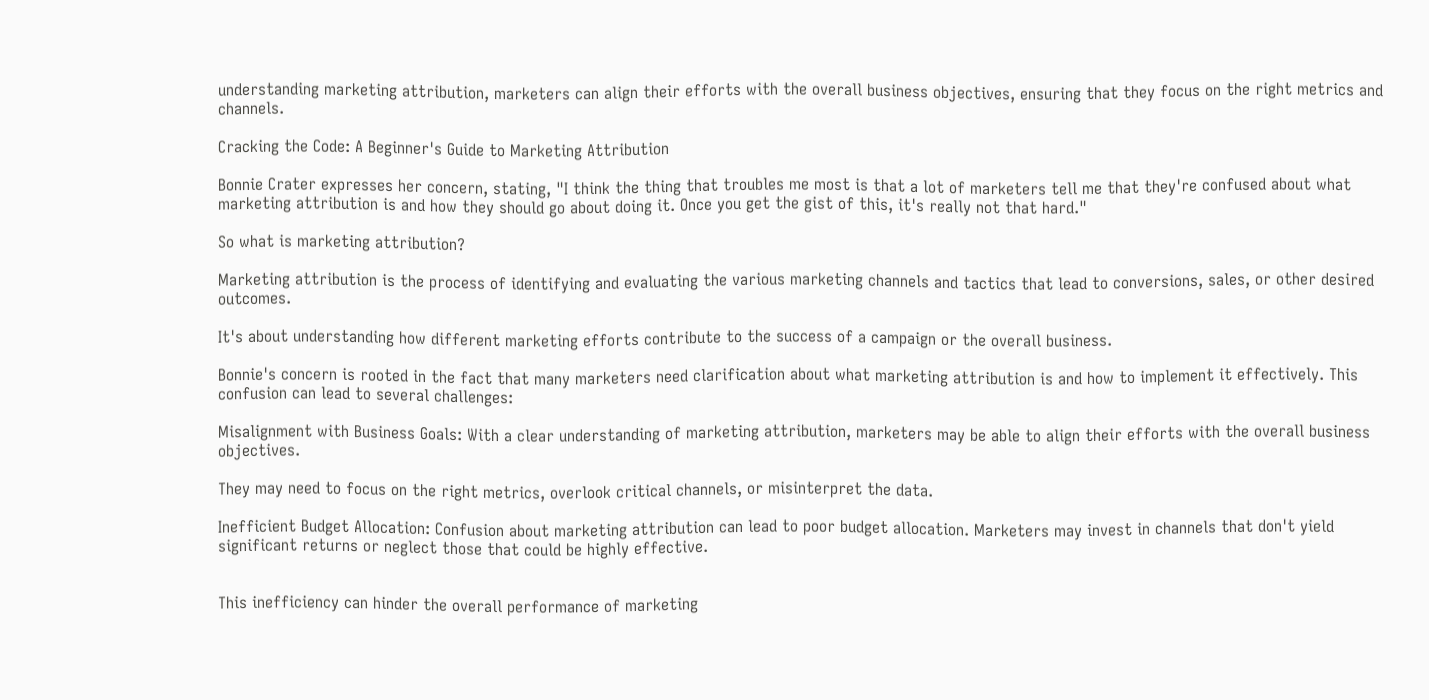understanding marketing attribution, marketers can align their efforts with the overall business objectives, ensuring that they focus on the right metrics and channels.

Cracking the Code: A Beginner's Guide to Marketing Attribution

Bonnie Crater expresses her concern, stating, "I think the thing that troubles me most is that a lot of marketers tell me that they're confused about what marketing attribution is and how they should go about doing it. Once you get the gist of this, it's really not that hard."

So what is marketing attribution?

Marketing attribution is the process of identifying and evaluating the various marketing channels and tactics that lead to conversions, sales, or other desired outcomes.

It's about understanding how different marketing efforts contribute to the success of a campaign or the overall business.

Bonnie's concern is rooted in the fact that many marketers need clarification about what marketing attribution is and how to implement it effectively. This confusion can lead to several challenges:

Misalignment with Business Goals: With a clear understanding of marketing attribution, marketers may be able to align their efforts with the overall business objectives.

They may need to focus on the right metrics, overlook critical channels, or misinterpret the data.

Inefficient Budget Allocation: Confusion about marketing attribution can lead to poor budget allocation. Marketers may invest in channels that don't yield significant returns or neglect those that could be highly effective.


This inefficiency can hinder the overall performance of marketing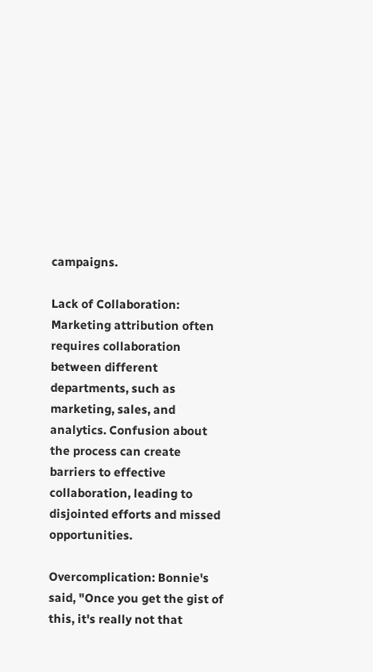campaigns.

Lack of Collaboration: Marketing attribution often requires collaboration between different departments, such as marketing, sales, and analytics. Confusion about the process can create barriers to effective collaboration, leading to disjointed efforts and missed opportunities.

Overcomplication: Bonnie's said, "Once you get the gist of this, it's really not that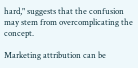hard," suggests that the confusion may stem from overcomplicating the concept.

Marketing attribution can be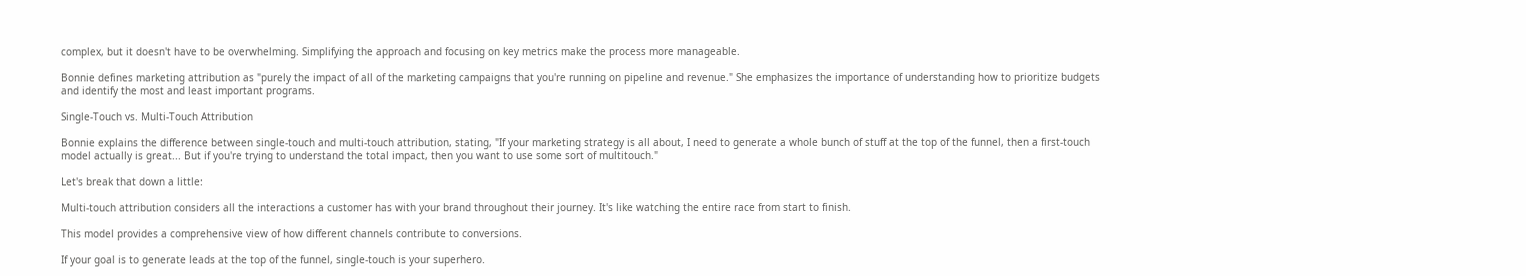complex, but it doesn't have to be overwhelming. Simplifying the approach and focusing on key metrics make the process more manageable.

Bonnie defines marketing attribution as "purely the impact of all of the marketing campaigns that you're running on pipeline and revenue." She emphasizes the importance of understanding how to prioritize budgets and identify the most and least important programs.

Single-Touch vs. Multi-Touch Attribution

Bonnie explains the difference between single-touch and multi-touch attribution, stating, "If your marketing strategy is all about, I need to generate a whole bunch of stuff at the top of the funnel, then a first-touch model actually is great... But if you're trying to understand the total impact, then you want to use some sort of multitouch."

Let's break that down a little:

Multi-touch attribution considers all the interactions a customer has with your brand throughout their journey. It's like watching the entire race from start to finish.

This model provides a comprehensive view of how different channels contribute to conversions.

If your goal is to generate leads at the top of the funnel, single-touch is your superhero.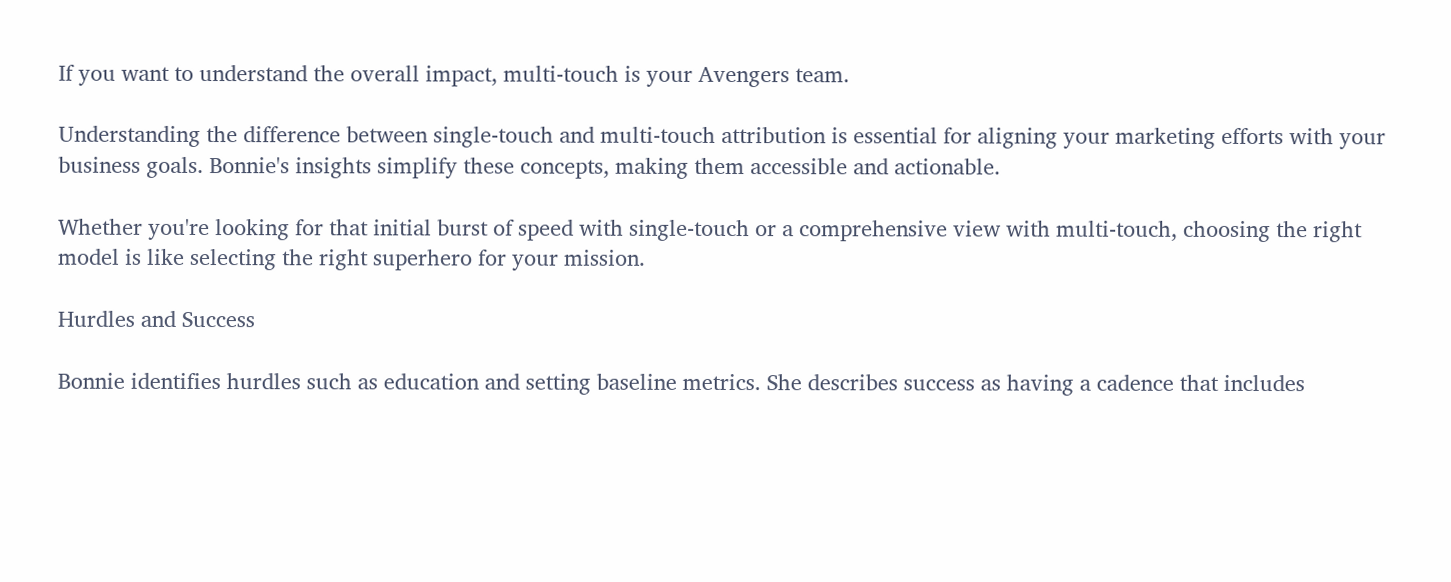If you want to understand the overall impact, multi-touch is your Avengers team.

Understanding the difference between single-touch and multi-touch attribution is essential for aligning your marketing efforts with your business goals. Bonnie's insights simplify these concepts, making them accessible and actionable.

Whether you're looking for that initial burst of speed with single-touch or a comprehensive view with multi-touch, choosing the right model is like selecting the right superhero for your mission.

Hurdles and Success

Bonnie identifies hurdles such as education and setting baseline metrics. She describes success as having a cadence that includes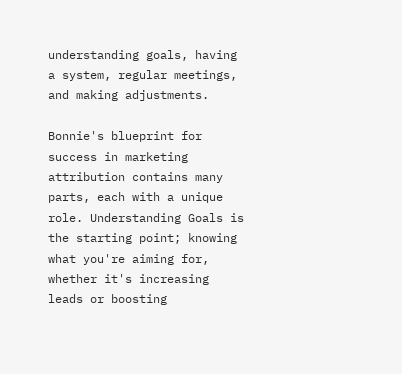understanding goals, having a system, regular meetings, and making adjustments.

Bonnie's blueprint for success in marketing attribution contains many parts, each with a unique role. Understanding Goals is the starting point; knowing what you're aiming for, whether it's increasing leads or boosting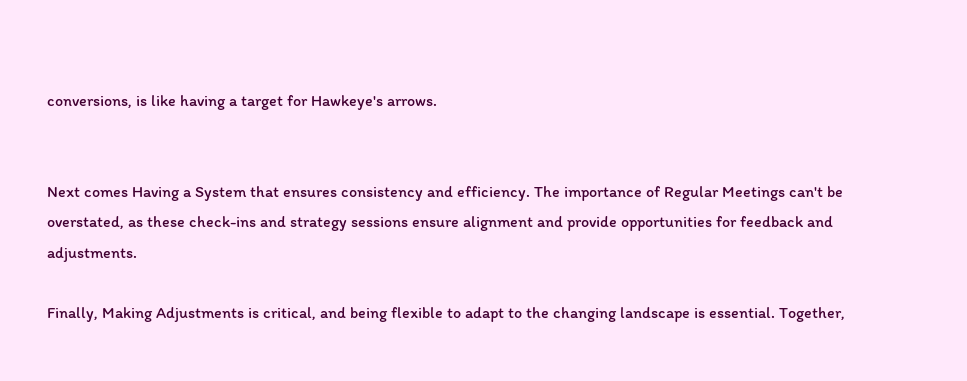conversions, is like having a target for Hawkeye's arrows.


Next comes Having a System that ensures consistency and efficiency. The importance of Regular Meetings can't be overstated, as these check-ins and strategy sessions ensure alignment and provide opportunities for feedback and adjustments.

Finally, Making Adjustments is critical, and being flexible to adapt to the changing landscape is essential. Together,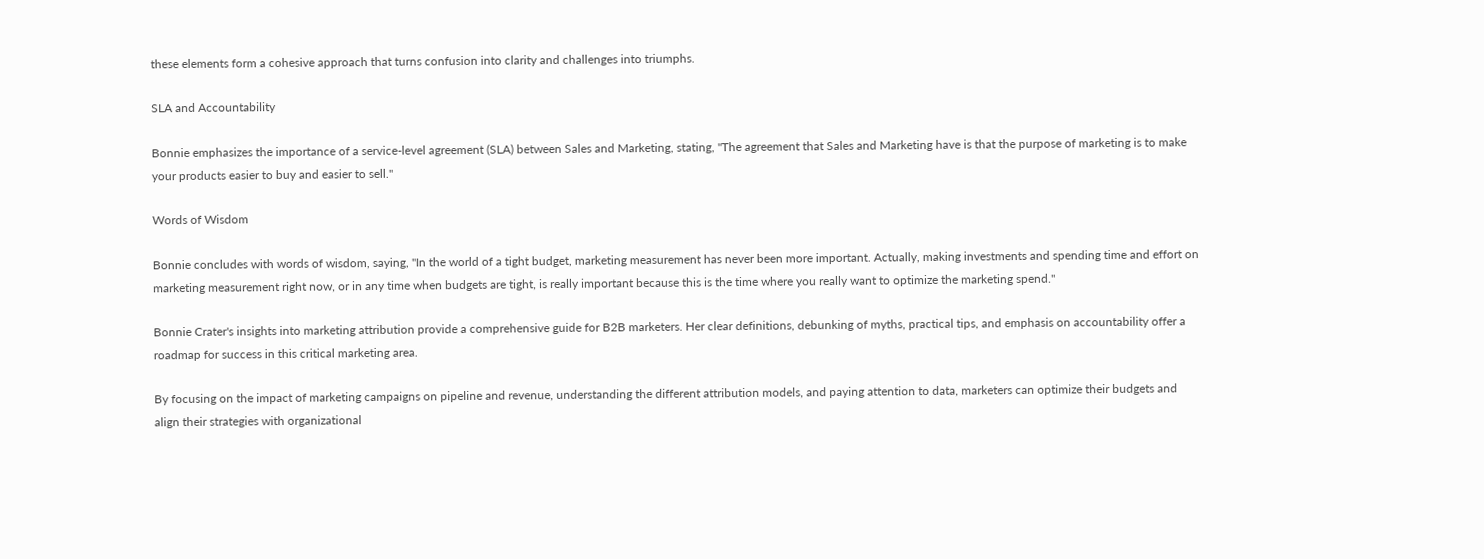these elements form a cohesive approach that turns confusion into clarity and challenges into triumphs.

SLA and Accountability

Bonnie emphasizes the importance of a service-level agreement (SLA) between Sales and Marketing, stating, "The agreement that Sales and Marketing have is that the purpose of marketing is to make your products easier to buy and easier to sell."

Words of Wisdom

Bonnie concludes with words of wisdom, saying, "In the world of a tight budget, marketing measurement has never been more important. Actually, making investments and spending time and effort on marketing measurement right now, or in any time when budgets are tight, is really important because this is the time where you really want to optimize the marketing spend."

Bonnie Crater's insights into marketing attribution provide a comprehensive guide for B2B marketers. Her clear definitions, debunking of myths, practical tips, and emphasis on accountability offer a roadmap for success in this critical marketing area.

By focusing on the impact of marketing campaigns on pipeline and revenue, understanding the different attribution models, and paying attention to data, marketers can optimize their budgets and align their strategies with organizational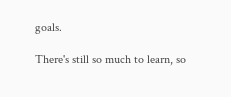goals.

There's still so much to learn, so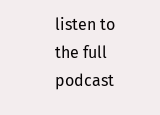listen to the full podcast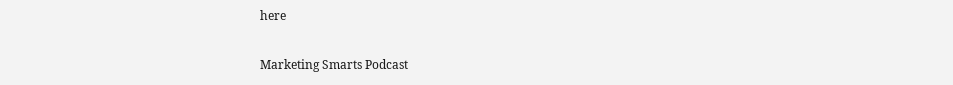here

Marketing Smarts Podcast